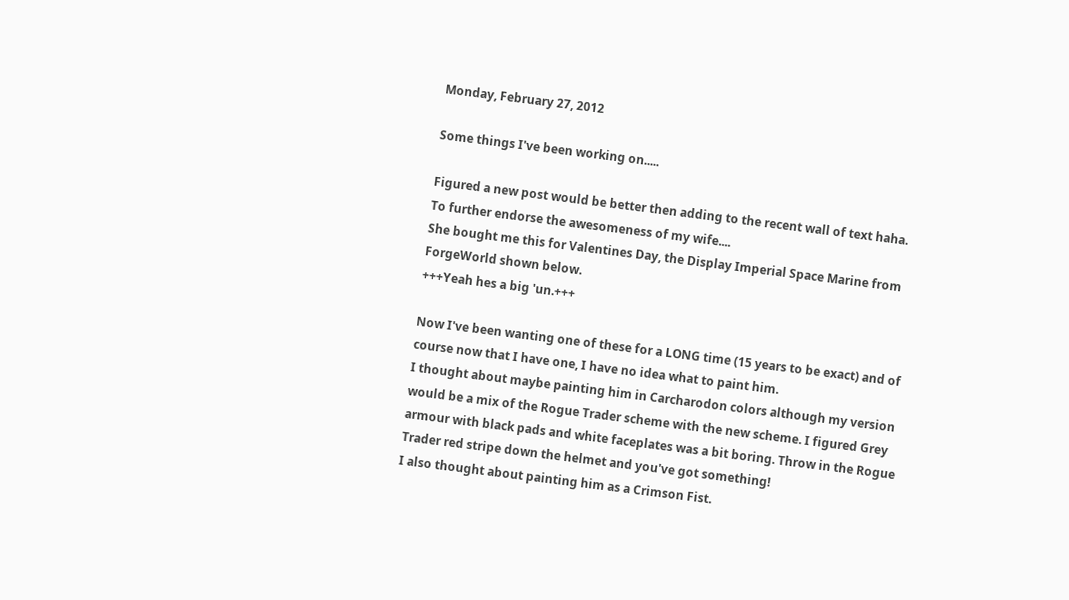Monday, February 27, 2012

Some things I've been working on.....

Figured a new post would be better then adding to the recent wall of text haha.
To further endorse the awesomeness of my wife....
She bought me this for Valentines Day, the Display Imperial Space Marine from ForgeWorld shown below.
+++Yeah hes a big 'un.+++

Now I've been wanting one of these for a LONG time (15 years to be exact) and of course now that I have one, I have no idea what to paint him.
I thought about maybe painting him in Carcharodon colors although my version would be a mix of the Rogue Trader scheme with the new scheme. I figured Grey armour with black pads and white faceplates was a bit boring. Throw in the Rogue Trader red stripe down the helmet and you've got something!
I also thought about painting him as a Crimson Fist.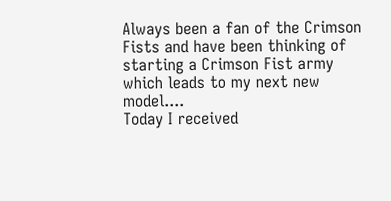Always been a fan of the Crimson Fists and have been thinking of starting a Crimson Fist army which leads to my next new model....
Today I received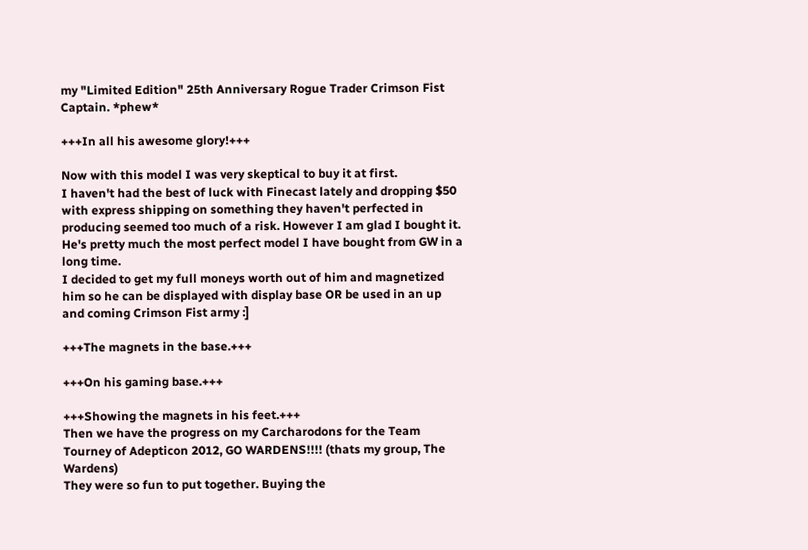my "Limited Edition" 25th Anniversary Rogue Trader Crimson Fist Captain. *phew*

+++In all his awesome glory!+++

Now with this model I was very skeptical to buy it at first.
I haven't had the best of luck with Finecast lately and dropping $50 with express shipping on something they haven't perfected in producing seemed too much of a risk. However I am glad I bought it.
He's pretty much the most perfect model I have bought from GW in a long time.
I decided to get my full moneys worth out of him and magnetized him so he can be displayed with display base OR be used in an up and coming Crimson Fist army :]

+++The magnets in the base.+++

+++On his gaming base.+++

+++Showing the magnets in his feet.+++
Then we have the progress on my Carcharodons for the Team Tourney of Adepticon 2012, GO WARDENS!!!! (thats my group, The Wardens)
They were so fun to put together. Buying the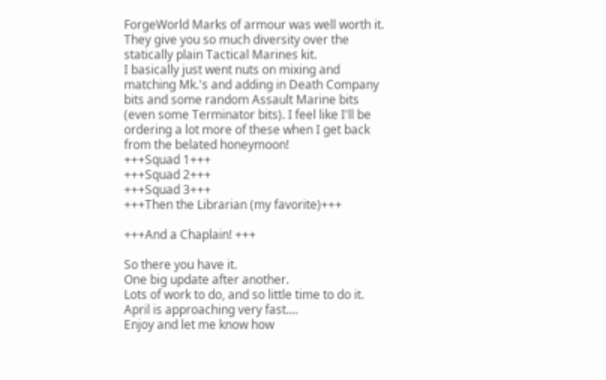ForgeWorld Marks of armour was well worth it. They give you so much diversity over the statically plain Tactical Marines kit.
I basically just went nuts on mixing and matching Mk.'s and adding in Death Company bits and some random Assault Marine bits (even some Terminator bits). I feel like I'll be ordering a lot more of these when I get back from the belated honeymoon!
+++Squad 1+++
+++Squad 2+++
+++Squad 3+++
+++Then the Librarian (my favorite)+++

+++And a Chaplain! +++

So there you have it.
One big update after another.
Lots of work to do, and so little time to do it.
April is approaching very fast....
Enjoy and let me know how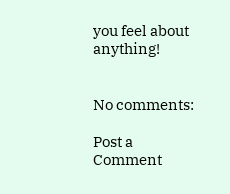you feel about anything!


No comments:

Post a Comment